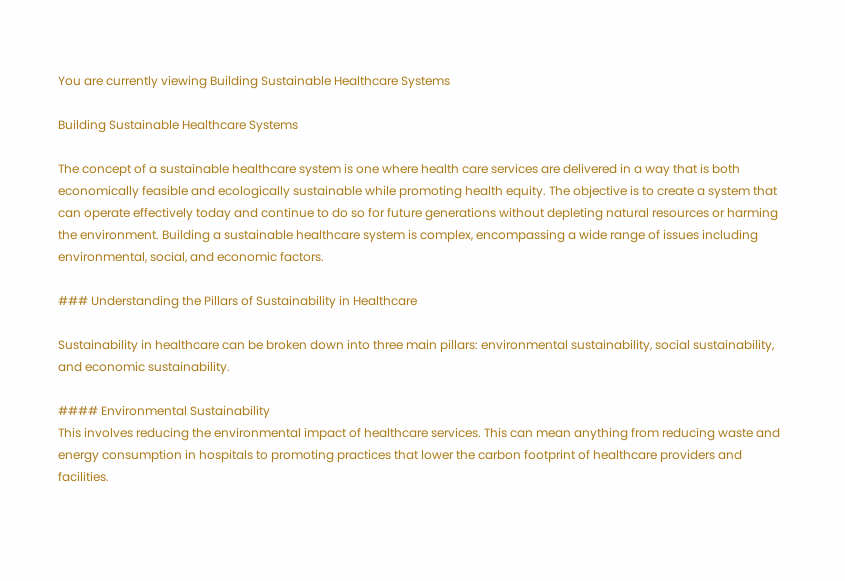You are currently viewing Building Sustainable Healthcare Systems

Building Sustainable Healthcare Systems

The concept of a sustainable healthcare system is one where health care services are delivered in a way that is both economically feasible and ecologically sustainable while promoting health equity. The objective is to create a system that can operate effectively today and continue to do so for future generations without depleting natural resources or harming the environment. Building a sustainable healthcare system is complex, encompassing a wide range of issues including environmental, social, and economic factors.

### Understanding the Pillars of Sustainability in Healthcare

Sustainability in healthcare can be broken down into three main pillars: environmental sustainability, social sustainability, and economic sustainability.

#### Environmental Sustainability
This involves reducing the environmental impact of healthcare services. This can mean anything from reducing waste and energy consumption in hospitals to promoting practices that lower the carbon footprint of healthcare providers and facilities.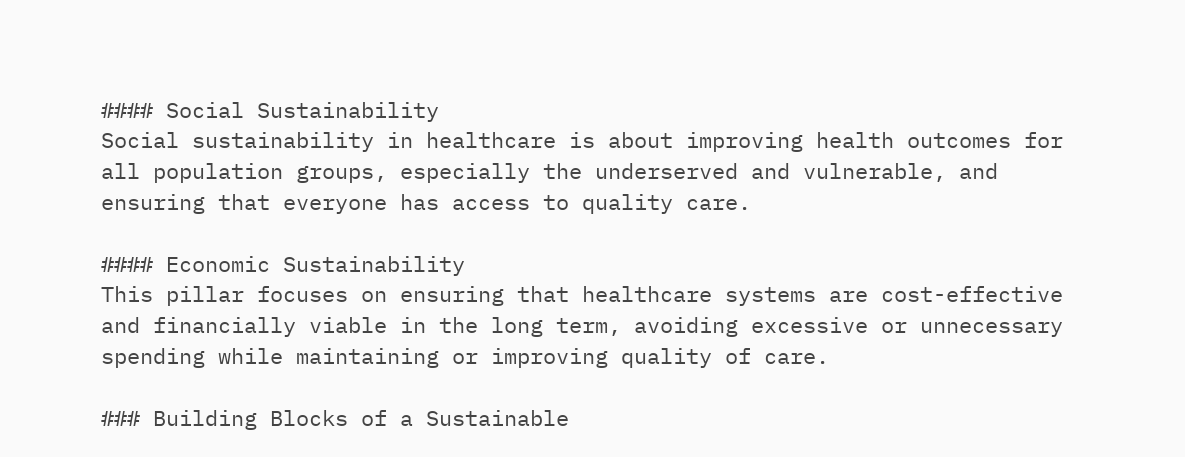#### Social Sustainability
Social sustainability in healthcare is about improving health outcomes for all population groups, especially the underserved and vulnerable, and ensuring that everyone has access to quality care.

#### Economic Sustainability
This pillar focuses on ensuring that healthcare systems are cost-effective and financially viable in the long term, avoiding excessive or unnecessary spending while maintaining or improving quality of care.

### Building Blocks of a Sustainable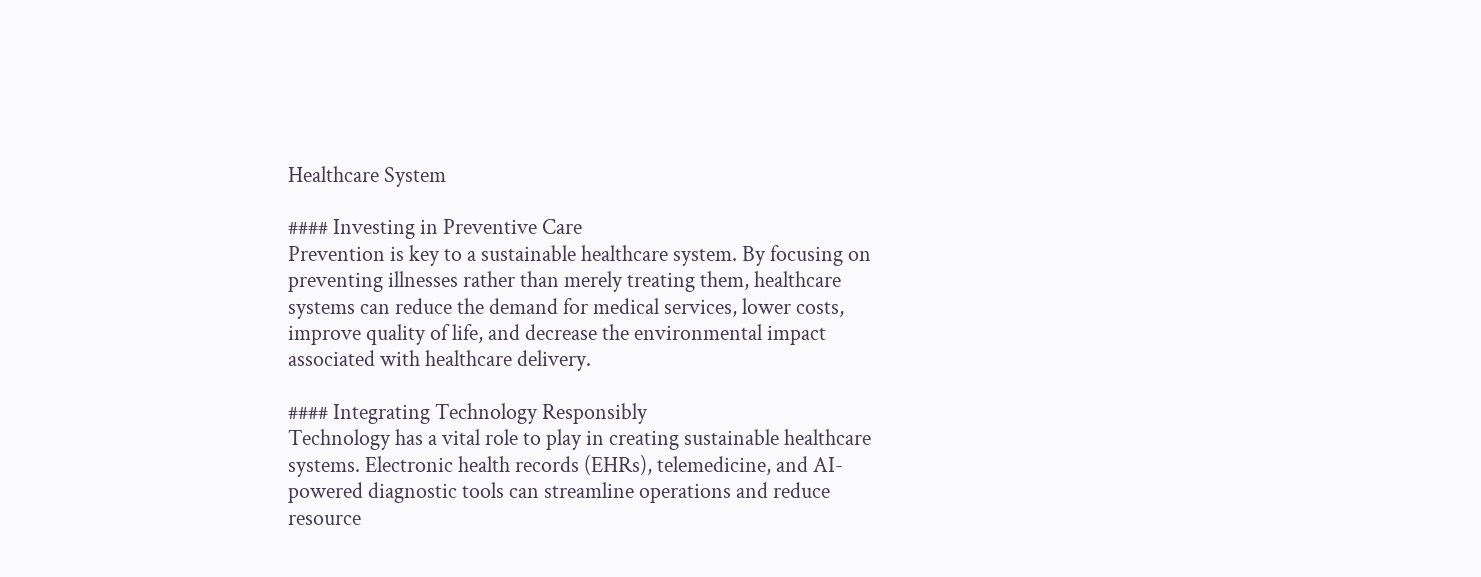Healthcare System

#### Investing in Preventive Care
Prevention is key to a sustainable healthcare system. By focusing on preventing illnesses rather than merely treating them, healthcare systems can reduce the demand for medical services, lower costs, improve quality of life, and decrease the environmental impact associated with healthcare delivery.

#### Integrating Technology Responsibly
Technology has a vital role to play in creating sustainable healthcare systems. Electronic health records (EHRs), telemedicine, and AI-powered diagnostic tools can streamline operations and reduce resource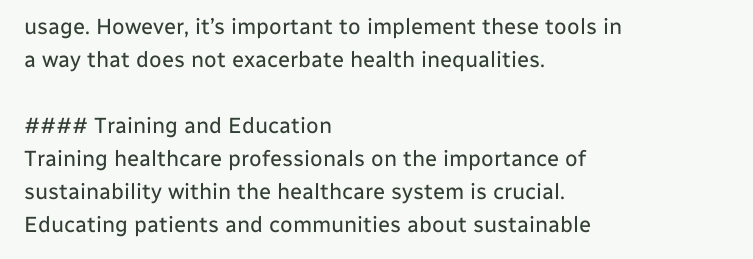usage. However, it’s important to implement these tools in a way that does not exacerbate health inequalities.

#### Training and Education
Training healthcare professionals on the importance of sustainability within the healthcare system is crucial. Educating patients and communities about sustainable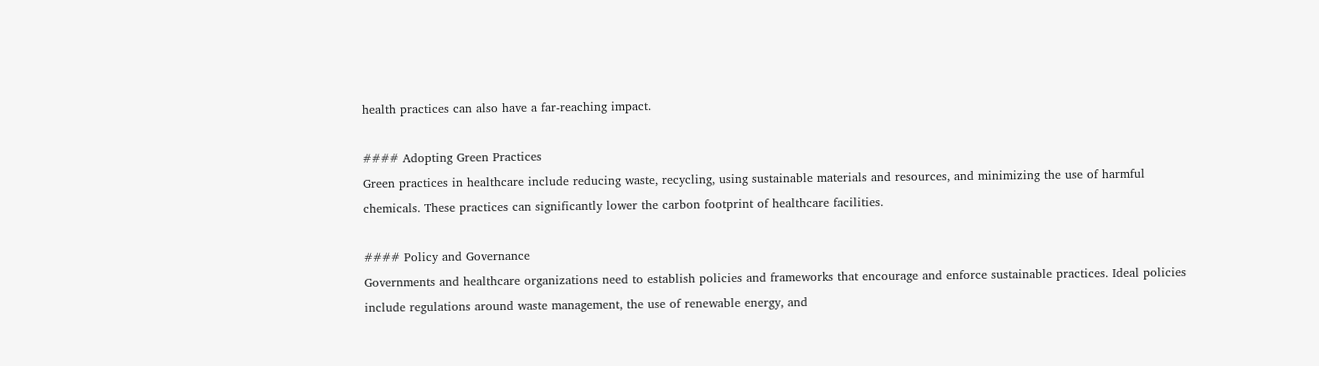health practices can also have a far-reaching impact.

#### Adopting Green Practices
Green practices in healthcare include reducing waste, recycling, using sustainable materials and resources, and minimizing the use of harmful chemicals. These practices can significantly lower the carbon footprint of healthcare facilities.

#### Policy and Governance
Governments and healthcare organizations need to establish policies and frameworks that encourage and enforce sustainable practices. Ideal policies include regulations around waste management, the use of renewable energy, and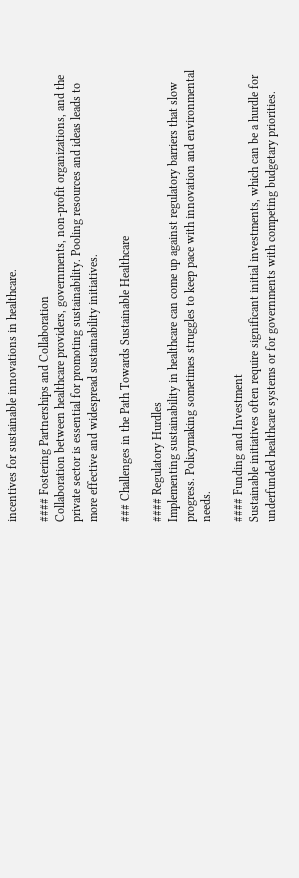incentives for sustainable innovations in healthcare.

#### Fostering Partnerships and Collaboration
Collaboration between healthcare providers, governments, non-profit organizations, and the private sector is essential for promoting sustainability. Pooling resources and ideas leads to more effective and widespread sustainability initiatives.

### Challenges in the Path Towards Sustainable Healthcare

#### Regulatory Hurdles
Implementing sustainability in healthcare can come up against regulatory barriers that slow progress. Policymaking sometimes struggles to keep pace with innovation and environmental needs.

#### Funding and Investment
Sustainable initiatives often require significant initial investments, which can be a hurdle for underfunded healthcare systems or for governments with competing budgetary priorities.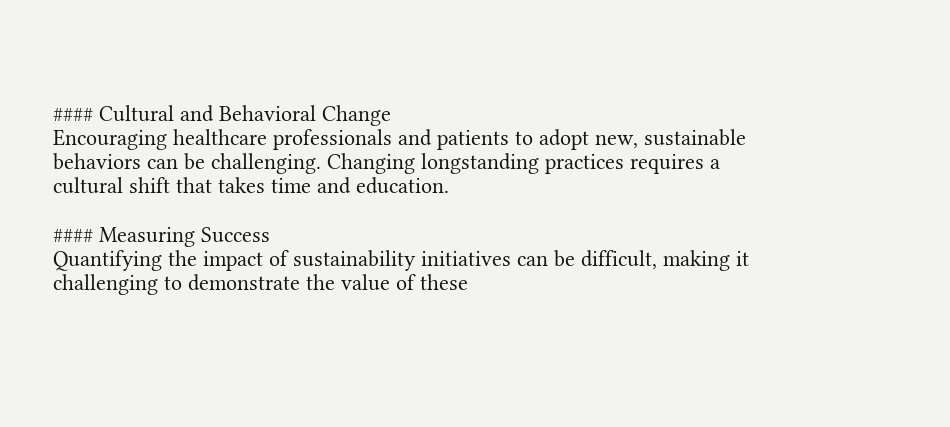#### Cultural and Behavioral Change
Encouraging healthcare professionals and patients to adopt new, sustainable behaviors can be challenging. Changing longstanding practices requires a cultural shift that takes time and education.

#### Measuring Success
Quantifying the impact of sustainability initiatives can be difficult, making it challenging to demonstrate the value of these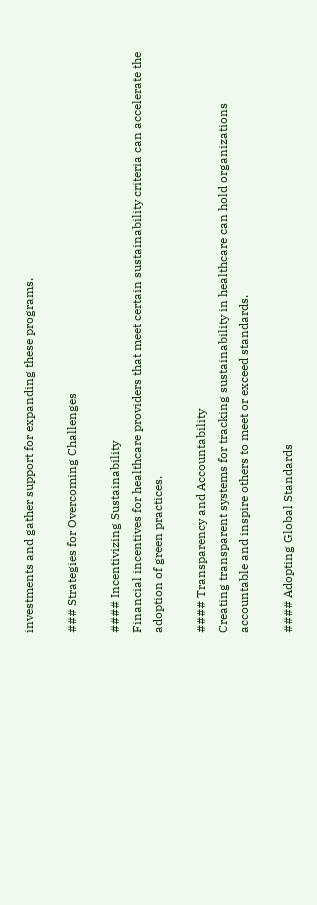investments and gather support for expanding these programs.

### Strategies for Overcoming Challenges

#### Incentivizing Sustainability
Financial incentives for healthcare providers that meet certain sustainability criteria can accelerate the adoption of green practices.

#### Transparency and Accountability
Creating transparent systems for tracking sustainability in healthcare can hold organizations accountable and inspire others to meet or exceed standards.

#### Adopting Global Standards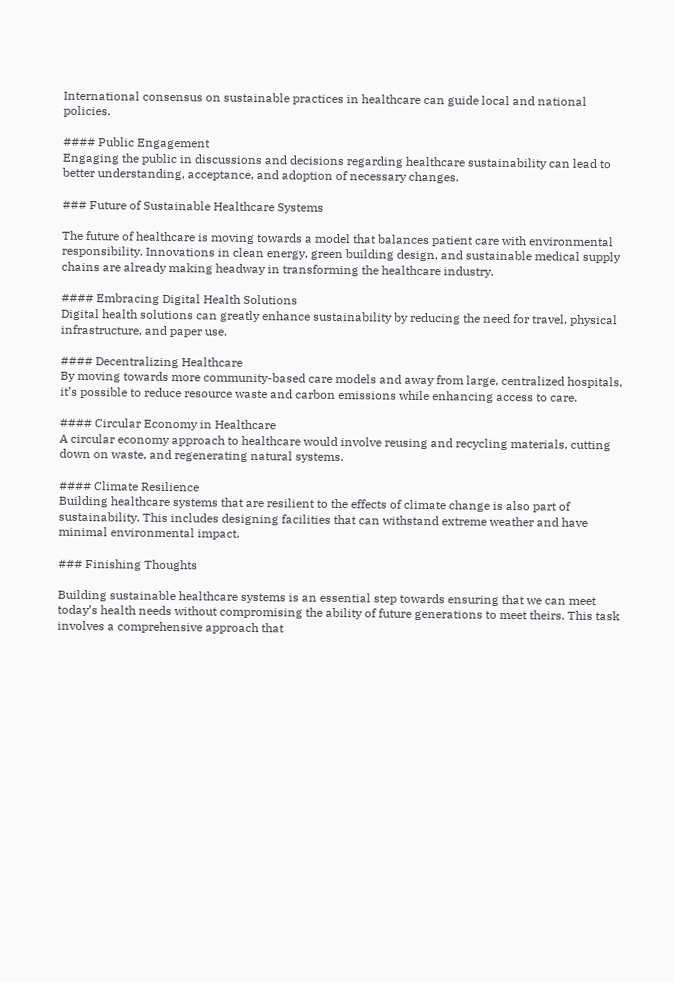International consensus on sustainable practices in healthcare can guide local and national policies.

#### Public Engagement
Engaging the public in discussions and decisions regarding healthcare sustainability can lead to better understanding, acceptance, and adoption of necessary changes.

### Future of Sustainable Healthcare Systems

The future of healthcare is moving towards a model that balances patient care with environmental responsibility. Innovations in clean energy, green building design, and sustainable medical supply chains are already making headway in transforming the healthcare industry.

#### Embracing Digital Health Solutions
Digital health solutions can greatly enhance sustainability by reducing the need for travel, physical infrastructure, and paper use.

#### Decentralizing Healthcare
By moving towards more community-based care models and away from large, centralized hospitals, it’s possible to reduce resource waste and carbon emissions while enhancing access to care.

#### Circular Economy in Healthcare
A circular economy approach to healthcare would involve reusing and recycling materials, cutting down on waste, and regenerating natural systems.

#### Climate Resilience
Building healthcare systems that are resilient to the effects of climate change is also part of sustainability. This includes designing facilities that can withstand extreme weather and have minimal environmental impact.

### Finishing Thoughts

Building sustainable healthcare systems is an essential step towards ensuring that we can meet today’s health needs without compromising the ability of future generations to meet theirs. This task involves a comprehensive approach that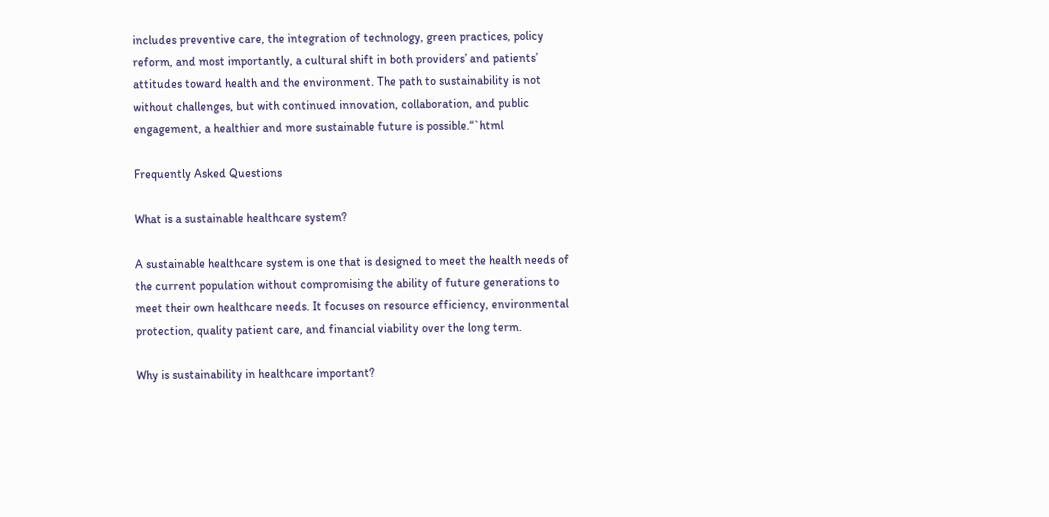includes preventive care, the integration of technology, green practices, policy reform, and most importantly, a cultural shift in both providers’ and patients’ attitudes toward health and the environment. The path to sustainability is not without challenges, but with continued innovation, collaboration, and public engagement, a healthier and more sustainable future is possible.“`html

Frequently Asked Questions

What is a sustainable healthcare system?

A sustainable healthcare system is one that is designed to meet the health needs of the current population without compromising the ability of future generations to meet their own healthcare needs. It focuses on resource efficiency, environmental protection, quality patient care, and financial viability over the long term.

Why is sustainability in healthcare important?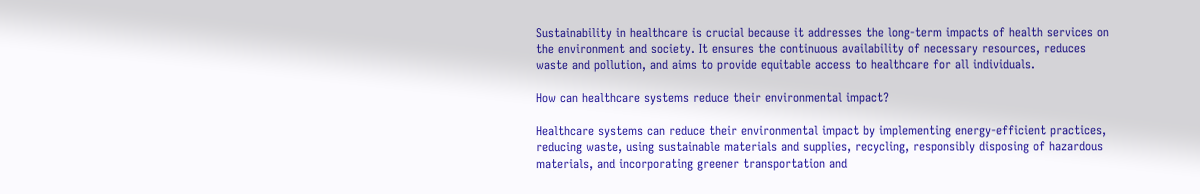Sustainability in healthcare is crucial because it addresses the long-term impacts of health services on the environment and society. It ensures the continuous availability of necessary resources, reduces waste and pollution, and aims to provide equitable access to healthcare for all individuals.

How can healthcare systems reduce their environmental impact?

Healthcare systems can reduce their environmental impact by implementing energy-efficient practices, reducing waste, using sustainable materials and supplies, recycling, responsibly disposing of hazardous materials, and incorporating greener transportation and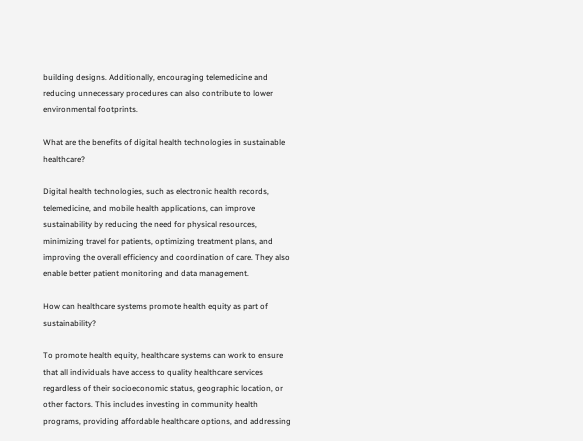building designs. Additionally, encouraging telemedicine and reducing unnecessary procedures can also contribute to lower environmental footprints.

What are the benefits of digital health technologies in sustainable healthcare?

Digital health technologies, such as electronic health records, telemedicine, and mobile health applications, can improve sustainability by reducing the need for physical resources, minimizing travel for patients, optimizing treatment plans, and improving the overall efficiency and coordination of care. They also enable better patient monitoring and data management.

How can healthcare systems promote health equity as part of sustainability?

To promote health equity, healthcare systems can work to ensure that all individuals have access to quality healthcare services regardless of their socioeconomic status, geographic location, or other factors. This includes investing in community health programs, providing affordable healthcare options, and addressing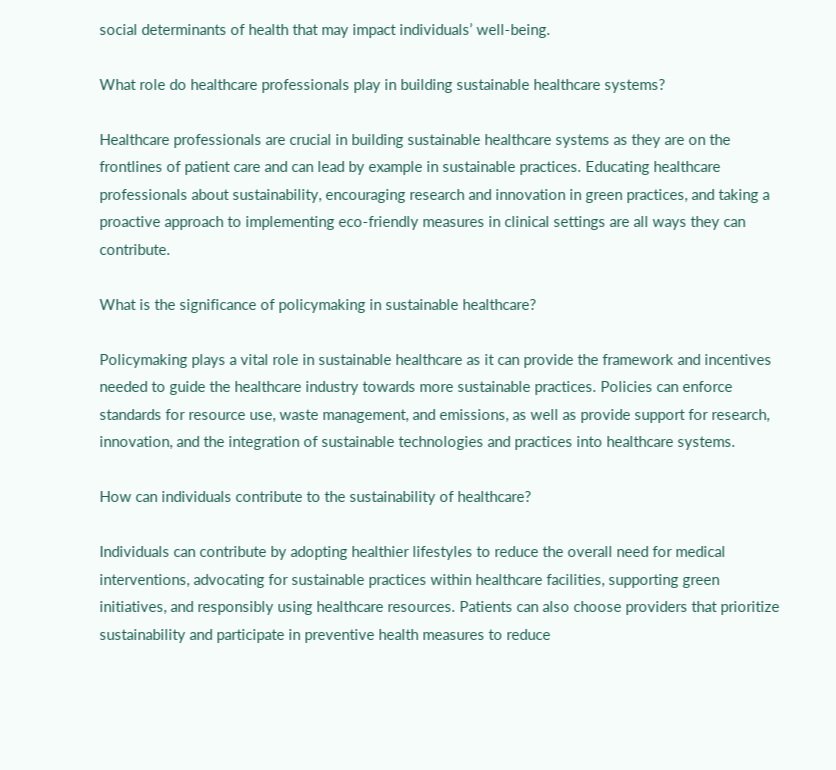social determinants of health that may impact individuals’ well-being.

What role do healthcare professionals play in building sustainable healthcare systems?

Healthcare professionals are crucial in building sustainable healthcare systems as they are on the frontlines of patient care and can lead by example in sustainable practices. Educating healthcare professionals about sustainability, encouraging research and innovation in green practices, and taking a proactive approach to implementing eco-friendly measures in clinical settings are all ways they can contribute.

What is the significance of policymaking in sustainable healthcare?

Policymaking plays a vital role in sustainable healthcare as it can provide the framework and incentives needed to guide the healthcare industry towards more sustainable practices. Policies can enforce standards for resource use, waste management, and emissions, as well as provide support for research, innovation, and the integration of sustainable technologies and practices into healthcare systems.

How can individuals contribute to the sustainability of healthcare?

Individuals can contribute by adopting healthier lifestyles to reduce the overall need for medical interventions, advocating for sustainable practices within healthcare facilities, supporting green initiatives, and responsibly using healthcare resources. Patients can also choose providers that prioritize sustainability and participate in preventive health measures to reduce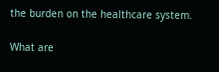the burden on the healthcare system.

What are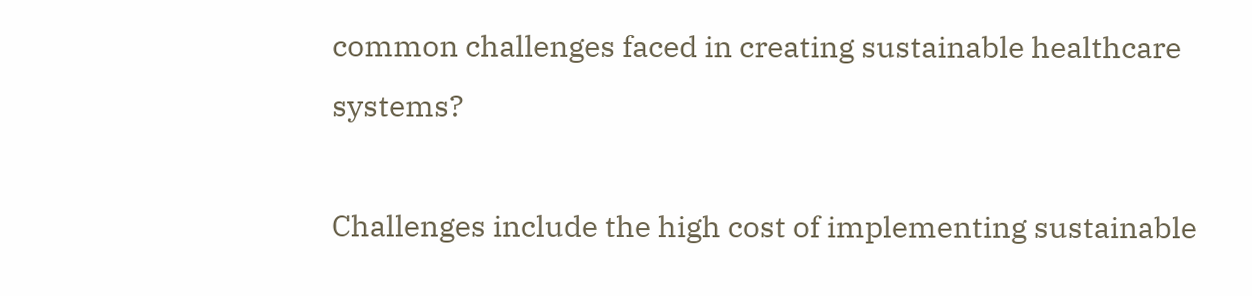common challenges faced in creating sustainable healthcare systems?

Challenges include the high cost of implementing sustainable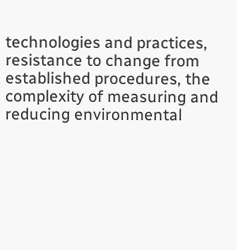technologies and practices, resistance to change from established procedures, the complexity of measuring and reducing environmental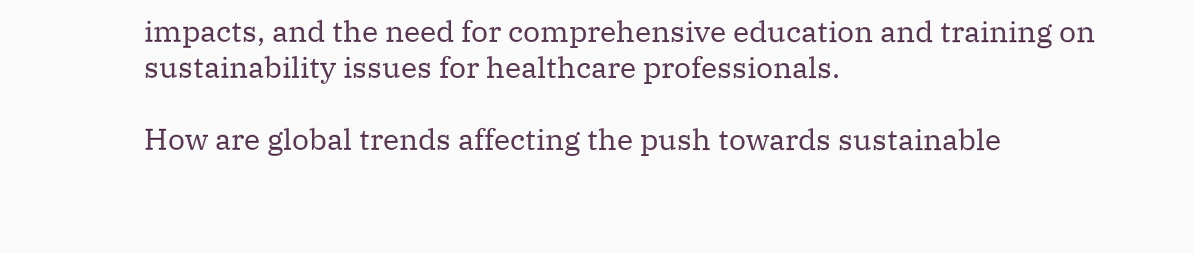impacts, and the need for comprehensive education and training on sustainability issues for healthcare professionals.

How are global trends affecting the push towards sustainable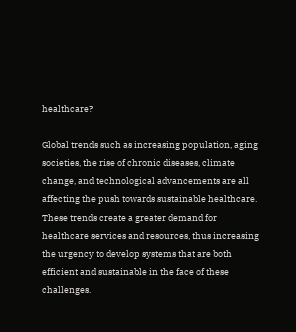healthcare?

Global trends such as increasing population, aging societies, the rise of chronic diseases, climate change, and technological advancements are all affecting the push towards sustainable healthcare. These trends create a greater demand for healthcare services and resources, thus increasing the urgency to develop systems that are both efficient and sustainable in the face of these challenges.